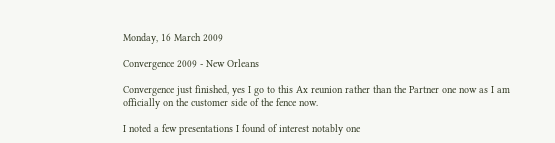Monday, 16 March 2009

Convergence 2009 - New Orleans

Convergence just finished, yes I go to this Ax reunion rather than the Partner one now as I am officially on the customer side of the fence now.

I noted a few presentations I found of interest notably one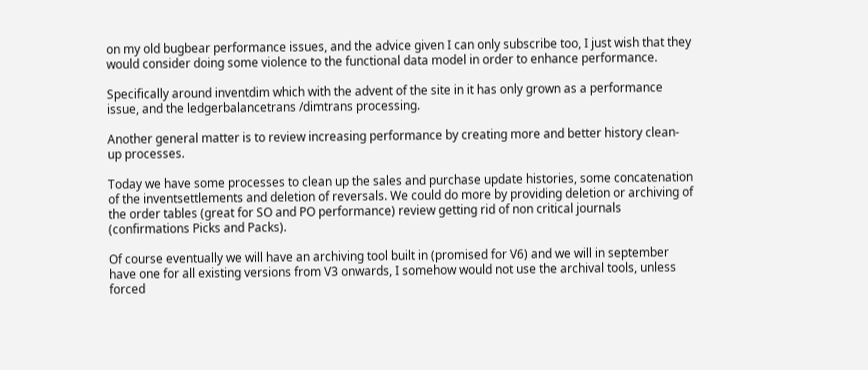on my old bugbear performance issues, and the advice given I can only subscribe too, I just wish that they would consider doing some violence to the functional data model in order to enhance performance.

Specifically around inventdim which with the advent of the site in it has only grown as a performance issue, and the ledgerbalancetrans /dimtrans processing.

Another general matter is to review increasing performance by creating more and better history clean-up processes.

Today we have some processes to clean up the sales and purchase update histories, some concatenation of the inventsettlements and deletion of reversals. We could do more by providing deletion or archiving of the order tables (great for SO and PO performance) review getting rid of non critical journals (confirmations Picks and Packs).

Of course eventually we will have an archiving tool built in (promised for V6) and we will in september have one for all existing versions from V3 onwards, I somehow would not use the archival tools, unless forced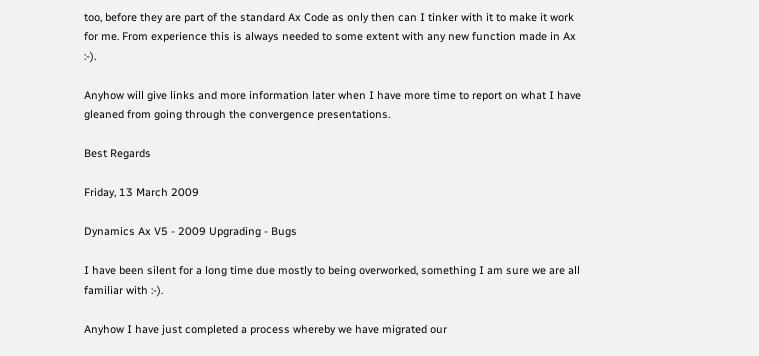too, before they are part of the standard Ax Code as only then can I tinker with it to make it work for me. From experience this is always needed to some extent with any new function made in Ax :-).

Anyhow will give links and more information later when I have more time to report on what I have gleaned from going through the convergence presentations.

Best Regards

Friday, 13 March 2009

Dynamics Ax V5 - 2009 Upgrading - Bugs

I have been silent for a long time due mostly to being overworked, something I am sure we are all familiar with :-).

Anyhow I have just completed a process whereby we have migrated our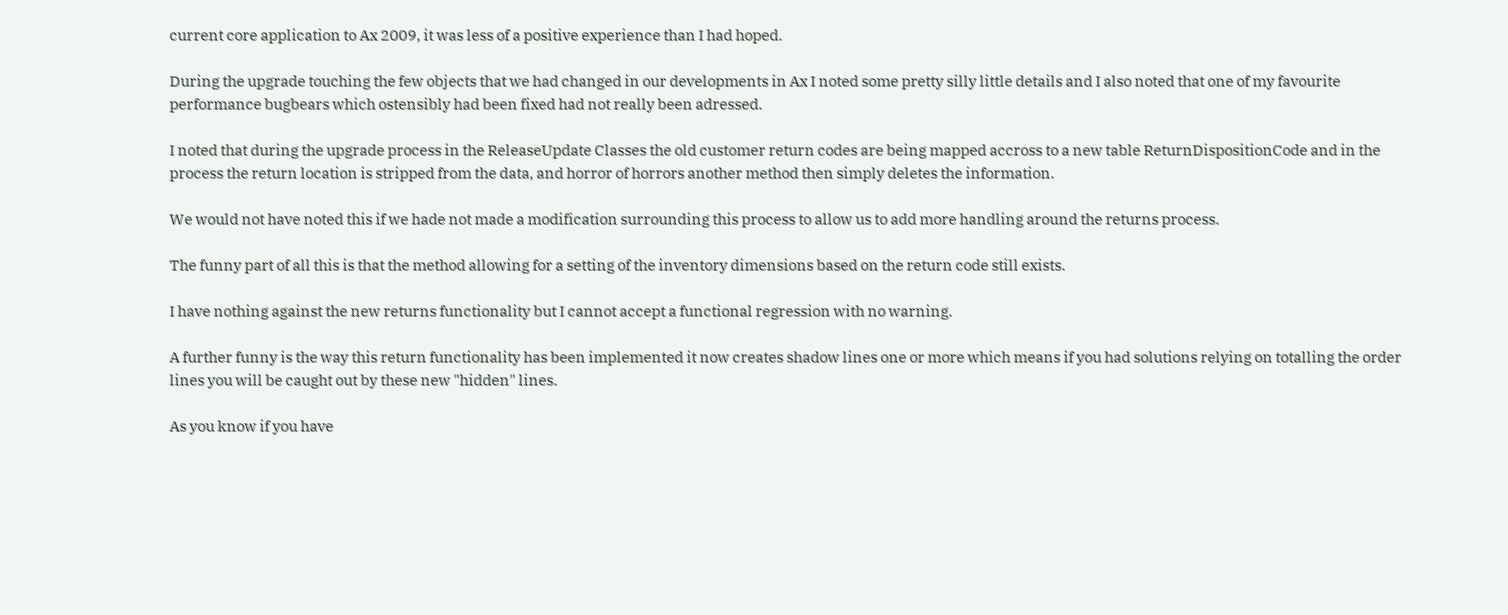current core application to Ax 2009, it was less of a positive experience than I had hoped.

During the upgrade touching the few objects that we had changed in our developments in Ax I noted some pretty silly little details and I also noted that one of my favourite performance bugbears which ostensibly had been fixed had not really been adressed.

I noted that during the upgrade process in the ReleaseUpdate Classes the old customer return codes are being mapped accross to a new table ReturnDispositionCode and in the process the return location is stripped from the data, and horror of horrors another method then simply deletes the information.

We would not have noted this if we hade not made a modification surrounding this process to allow us to add more handling around the returns process.

The funny part of all this is that the method allowing for a setting of the inventory dimensions based on the return code still exists.

I have nothing against the new returns functionality but I cannot accept a functional regression with no warning.

A further funny is the way this return functionality has been implemented it now creates shadow lines one or more which means if you had solutions relying on totalling the order lines you will be caught out by these new "hidden" lines.

As you know if you have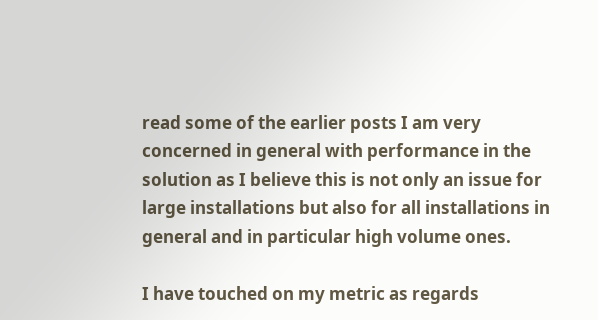read some of the earlier posts I am very concerned in general with performance in the solution as I believe this is not only an issue for large installations but also for all installations in general and in particular high volume ones.

I have touched on my metric as regards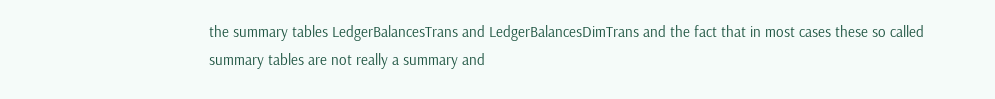the summary tables LedgerBalancesTrans and LedgerBalancesDimTrans and the fact that in most cases these so called summary tables are not really a summary and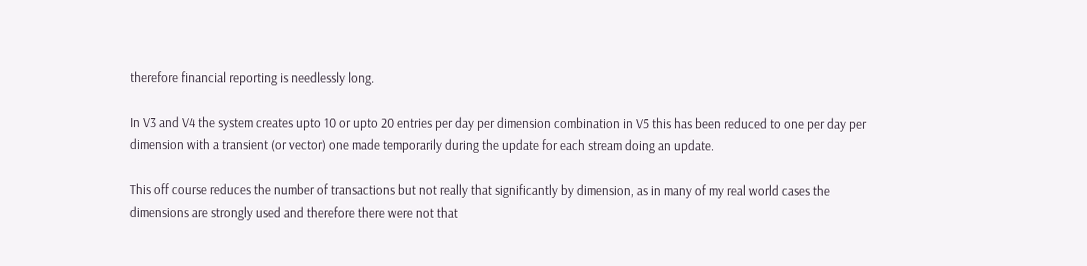therefore financial reporting is needlessly long.

In V3 and V4 the system creates upto 10 or upto 20 entries per day per dimension combination in V5 this has been reduced to one per day per dimension with a transient (or vector) one made temporarily during the update for each stream doing an update.

This off course reduces the number of transactions but not really that significantly by dimension, as in many of my real world cases the dimensions are strongly used and therefore there were not that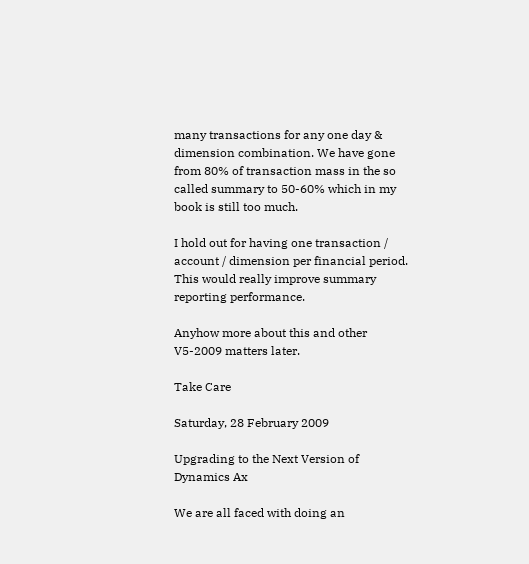many transactions for any one day & dimension combination. We have gone from 80% of transaction mass in the so called summary to 50-60% which in my book is still too much.

I hold out for having one transaction / account / dimension per financial period. This would really improve summary reporting performance.

Anyhow more about this and other V5-2009 matters later.

Take Care

Saturday, 28 February 2009

Upgrading to the Next Version of Dynamics Ax

We are all faced with doing an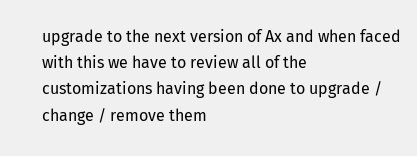upgrade to the next version of Ax and when faced with this we have to review all of the customizations having been done to upgrade / change / remove them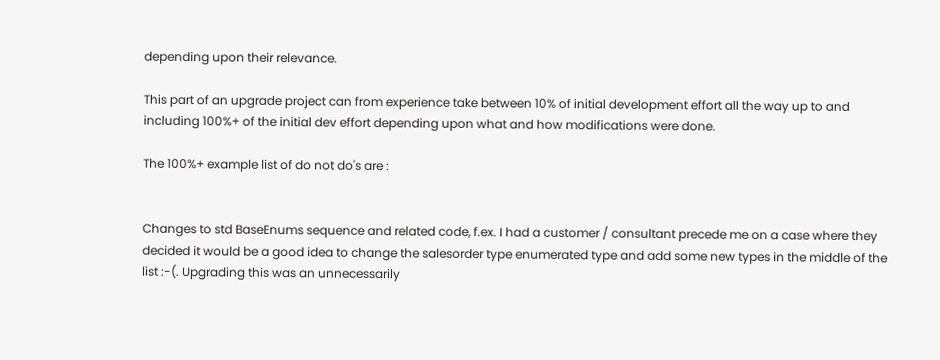depending upon their relevance.

This part of an upgrade project can from experience take between 10% of initial development effort all the way up to and including 100%+ of the initial dev effort depending upon what and how modifications were done.

The 100%+ example list of do not do's are :


Changes to std BaseEnums sequence and related code, f.ex. I had a customer / consultant precede me on a case where they decided it would be a good idea to change the salesorder type enumerated type and add some new types in the middle of the list :-(. Upgrading this was an unnecessarily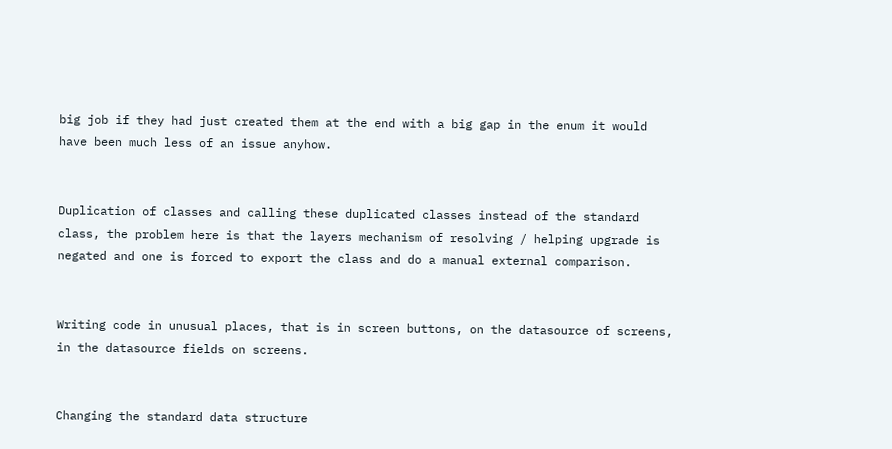big job if they had just created them at the end with a big gap in the enum it would have been much less of an issue anyhow.


Duplication of classes and calling these duplicated classes instead of the standard class, the problem here is that the layers mechanism of resolving / helping upgrade is negated and one is forced to export the class and do a manual external comparison.


Writing code in unusual places, that is in screen buttons, on the datasource of screens, in the datasource fields on screens.


Changing the standard data structure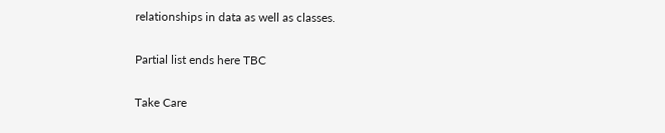relationships in data as well as classes.

Partial list ends here TBC

Take Care